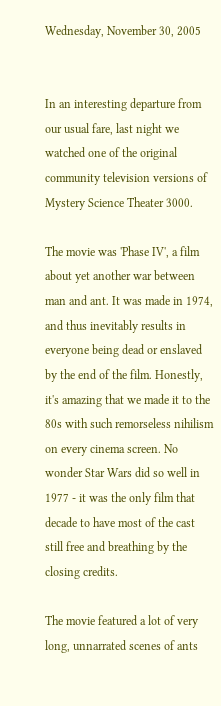Wednesday, November 30, 2005


In an interesting departure from our usual fare, last night we watched one of the original community television versions of Mystery Science Theater 3000.

The movie was 'Phase IV', a film about yet another war between man and ant. It was made in 1974, and thus inevitably results in everyone being dead or enslaved by the end of the film. Honestly, it's amazing that we made it to the 80s with such remorseless nihilism on every cinema screen. No wonder Star Wars did so well in 1977 - it was the only film that decade to have most of the cast still free and breathing by the closing credits.

The movie featured a lot of very long, unnarrated scenes of ants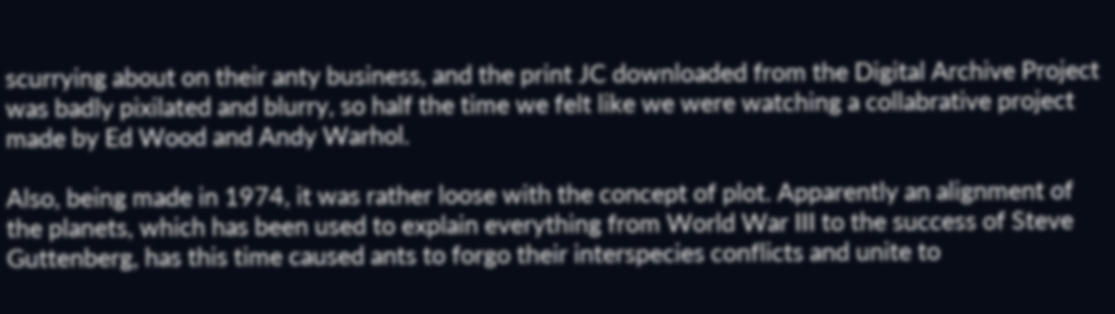scurrying about on their anty business, and the print JC downloaded from the Digital Archive Project was badly pixilated and blurry, so half the time we felt like we were watching a collabrative project made by Ed Wood and Andy Warhol.

Also, being made in 1974, it was rather loose with the concept of plot. Apparently an alignment of the planets, which has been used to explain everything from World War III to the success of Steve Guttenberg, has this time caused ants to forgo their interspecies conflicts and unite to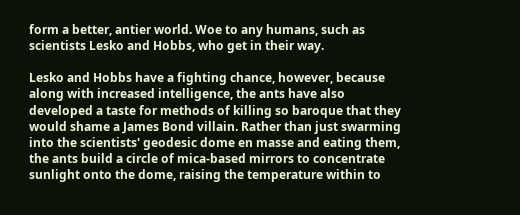form a better, antier world. Woe to any humans, such as scientists Lesko and Hobbs, who get in their way.

Lesko and Hobbs have a fighting chance, however, because along with increased intelligence, the ants have also developed a taste for methods of killing so baroque that they would shame a James Bond villain. Rather than just swarming into the scientists' geodesic dome en masse and eating them, the ants build a circle of mica-based mirrors to concentrate sunlight onto the dome, raising the temperature within to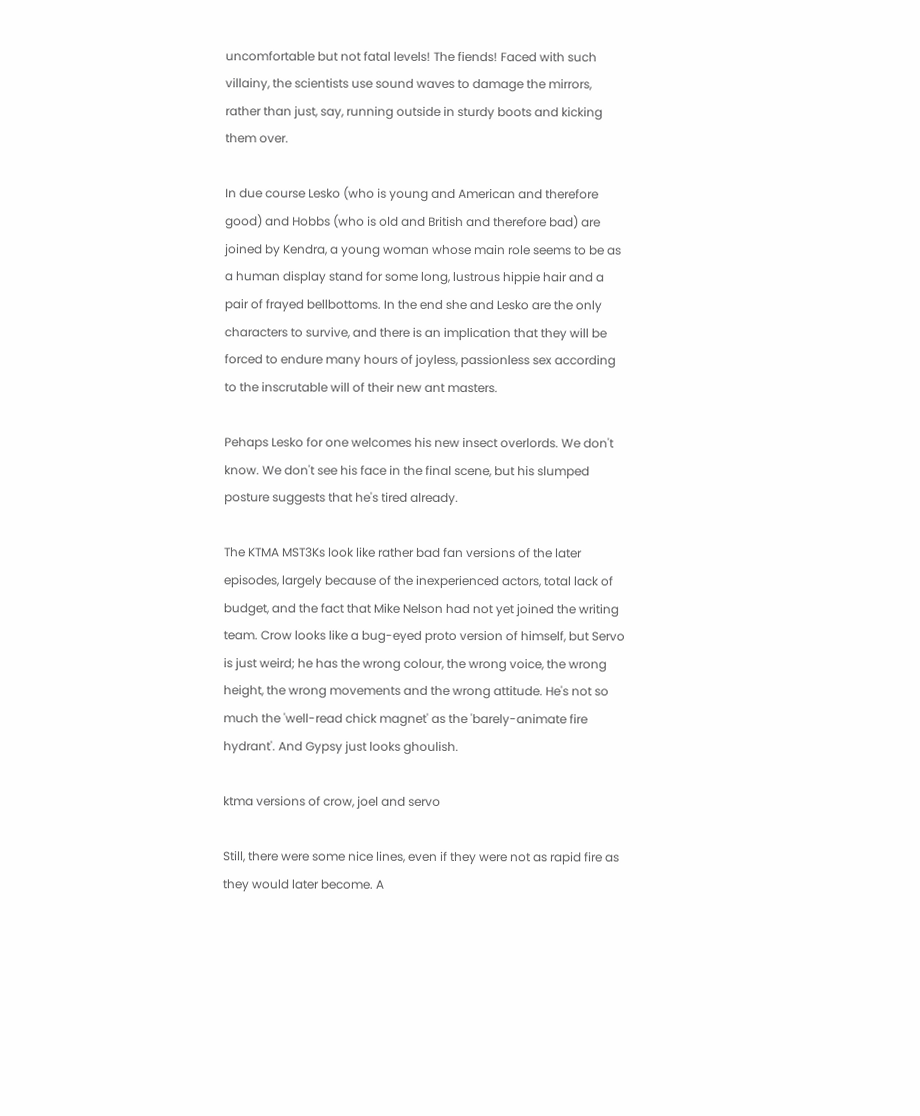uncomfortable but not fatal levels! The fiends! Faced with such villainy, the scientists use sound waves to damage the mirrors, rather than just, say, running outside in sturdy boots and kicking them over.

In due course Lesko (who is young and American and therefore good) and Hobbs (who is old and British and therefore bad) are joined by Kendra, a young woman whose main role seems to be as a human display stand for some long, lustrous hippie hair and a pair of frayed bellbottoms. In the end she and Lesko are the only characters to survive, and there is an implication that they will be forced to endure many hours of joyless, passionless sex according to the inscrutable will of their new ant masters.

Pehaps Lesko for one welcomes his new insect overlords. We don't know. We don't see his face in the final scene, but his slumped posture suggests that he's tired already.

The KTMA MST3Ks look like rather bad fan versions of the later episodes, largely because of the inexperienced actors, total lack of budget, and the fact that Mike Nelson had not yet joined the writing team. Crow looks like a bug-eyed proto version of himself, but Servo is just weird; he has the wrong colour, the wrong voice, the wrong height, the wrong movements and the wrong attitude. He's not so much the 'well-read chick magnet' as the 'barely-animate fire hydrant'. And Gypsy just looks ghoulish.

ktma versions of crow, joel and servo

Still, there were some nice lines, even if they were not as rapid fire as they would later become. A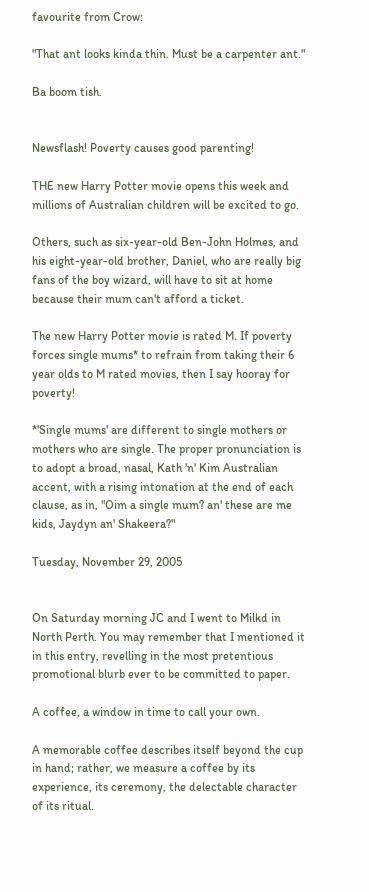favourite from Crow:

"That ant looks kinda thin. Must be a carpenter ant."

Ba boom tish.


Newsflash! Poverty causes good parenting!

THE new Harry Potter movie opens this week and millions of Australian children will be excited to go.

Others, such as six-year-old Ben-John Holmes, and his eight-year-old brother, Daniel, who are really big fans of the boy wizard, will have to sit at home because their mum can't afford a ticket.

The new Harry Potter movie is rated M. If poverty forces single mums* to refrain from taking their 6 year olds to M rated movies, then I say hooray for poverty!

*'Single mums' are different to single mothers or mothers who are single. The proper pronunciation is to adopt a broad, nasal, Kath 'n' Kim Australian accent, with a rising intonation at the end of each clause, as in, "Oim a single mum? an' these are me kids, Jaydyn an' Shakeera?"

Tuesday, November 29, 2005


On Saturday morning JC and I went to Milkd in North Perth. You may remember that I mentioned it in this entry, revelling in the most pretentious promotional blurb ever to be committed to paper.

A coffee, a window in time to call your own.

A memorable coffee describes itself beyond the cup in hand; rather, we measure a coffee by its experience, its ceremony, the delectable character of its ritual.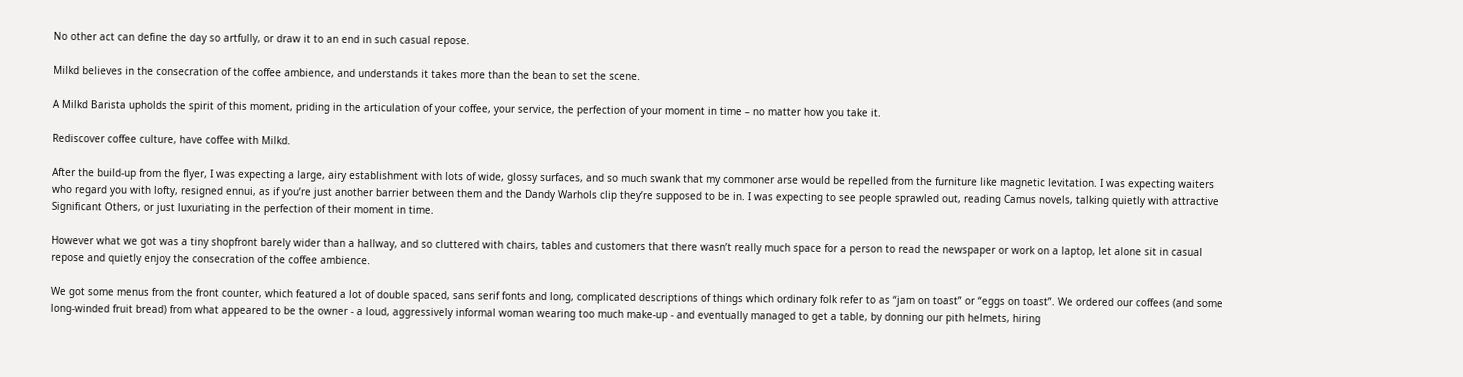No other act can define the day so artfully, or draw it to an end in such casual repose.

Milkd believes in the consecration of the coffee ambience, and understands it takes more than the bean to set the scene.

A Milkd Barista upholds the spirit of this moment, priding in the articulation of your coffee, your service, the perfection of your moment in time – no matter how you take it.

Rediscover coffee culture, have coffee with Milkd.

After the build-up from the flyer, I was expecting a large, airy establishment with lots of wide, glossy surfaces, and so much swank that my commoner arse would be repelled from the furniture like magnetic levitation. I was expecting waiters who regard you with lofty, resigned ennui, as if you’re just another barrier between them and the Dandy Warhols clip they’re supposed to be in. I was expecting to see people sprawled out, reading Camus novels, talking quietly with attractive Significant Others, or just luxuriating in the perfection of their moment in time.

However what we got was a tiny shopfront barely wider than a hallway, and so cluttered with chairs, tables and customers that there wasn’t really much space for a person to read the newspaper or work on a laptop, let alone sit in casual repose and quietly enjoy the consecration of the coffee ambience.

We got some menus from the front counter, which featured a lot of double spaced, sans serif fonts and long, complicated descriptions of things which ordinary folk refer to as “jam on toast” or “eggs on toast”. We ordered our coffees (and some long-winded fruit bread) from what appeared to be the owner - a loud, aggressively informal woman wearing too much make-up - and eventually managed to get a table, by donning our pith helmets, hiring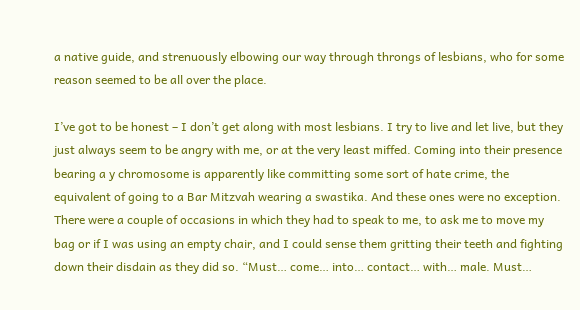a native guide, and strenuously elbowing our way through throngs of lesbians, who for some reason seemed to be all over the place.

I’ve got to be honest – I don’t get along with most lesbians. I try to live and let live, but they just always seem to be angry with me, or at the very least miffed. Coming into their presence bearing a y chromosome is apparently like committing some sort of hate crime, the equivalent of going to a Bar Mitzvah wearing a swastika. And these ones were no exception. There were a couple of occasions in which they had to speak to me, to ask me to move my bag or if I was using an empty chair, and I could sense them gritting their teeth and fighting down their disdain as they did so. “Must… come… into… contact… with… male. Must…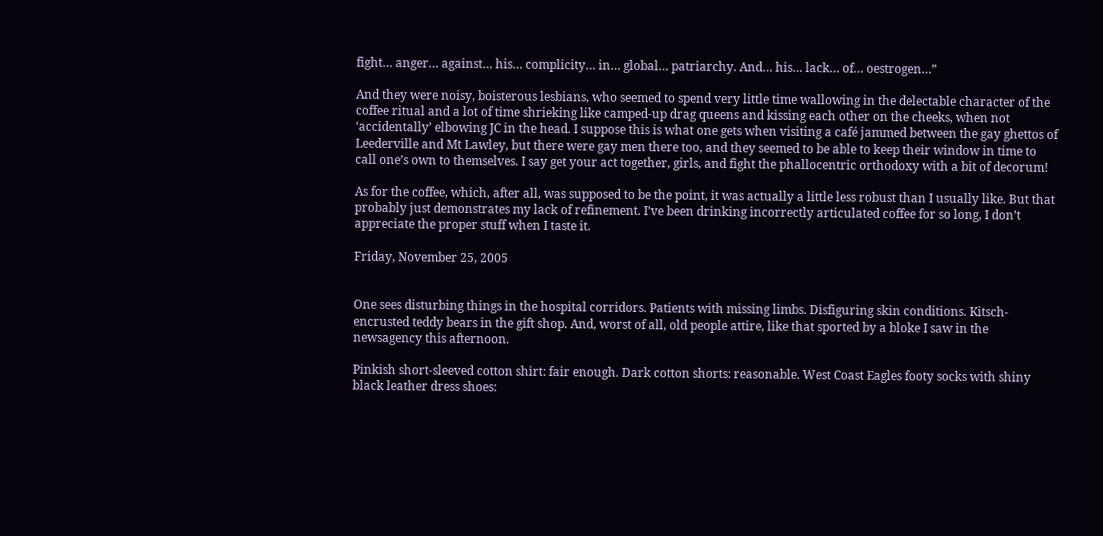fight… anger… against… his… complicity… in… global… patriarchy. And… his… lack… of… oestrogen…”

And they were noisy, boisterous lesbians, who seemed to spend very little time wallowing in the delectable character of the coffee ritual and a lot of time shrieking like camped-up drag queens and kissing each other on the cheeks, when not ‘accidentally’ elbowing JC in the head. I suppose this is what one gets when visiting a café jammed between the gay ghettos of Leederville and Mt Lawley, but there were gay men there too, and they seemed to be able to keep their window in time to call one’s own to themselves. I say get your act together, girls, and fight the phallocentric orthodoxy with a bit of decorum!

As for the coffee, which, after all, was supposed to be the point, it was actually a little less robust than I usually like. But that probably just demonstrates my lack of refinement. I’ve been drinking incorrectly articulated coffee for so long, I don’t appreciate the proper stuff when I taste it.

Friday, November 25, 2005


One sees disturbing things in the hospital corridors. Patients with missing limbs. Disfiguring skin conditions. Kitsch-encrusted teddy bears in the gift shop. And, worst of all, old people attire, like that sported by a bloke I saw in the newsagency this afternoon.

Pinkish short-sleeved cotton shirt: fair enough. Dark cotton shorts: reasonable. West Coast Eagles footy socks with shiny black leather dress shoes: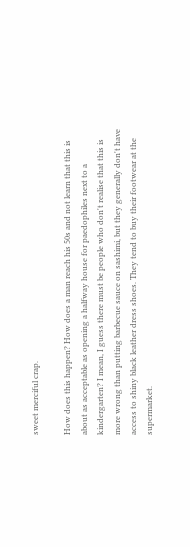sweet merciful crap.

How does this happen? How does a man reach his 50s and not learn that this is about as acceptable as opening a halfway house for paedophiles next to a kindergarten? I mean, I guess there must be people who don't realise that this is more wrong than putting barbecue sauce on sashimi, but they generally don't have access to shiny black leather dress shoes. They tend to buy their footwear at the supermarket.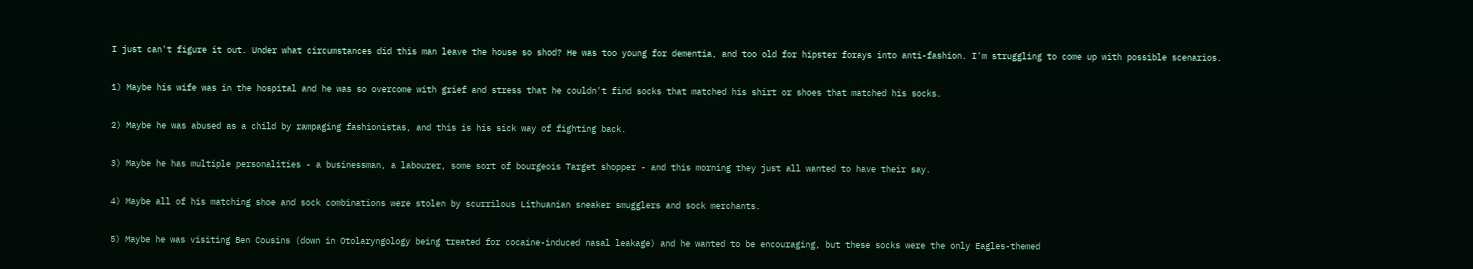I just can't figure it out. Under what circumstances did this man leave the house so shod? He was too young for dementia, and too old for hipster forays into anti-fashion. I'm struggling to come up with possible scenarios.

1) Maybe his wife was in the hospital and he was so overcome with grief and stress that he couldn't find socks that matched his shirt or shoes that matched his socks.

2) Maybe he was abused as a child by rampaging fashionistas, and this is his sick way of fighting back.

3) Maybe he has multiple personalities - a businessman, a labourer, some sort of bourgeois Target shopper - and this morning they just all wanted to have their say.

4) Maybe all of his matching shoe and sock combinations were stolen by scurrilous Lithuanian sneaker smugglers and sock merchants.

5) Maybe he was visiting Ben Cousins (down in Otolaryngology being treated for cocaine-induced nasal leakage) and he wanted to be encouraging, but these socks were the only Eagles-themed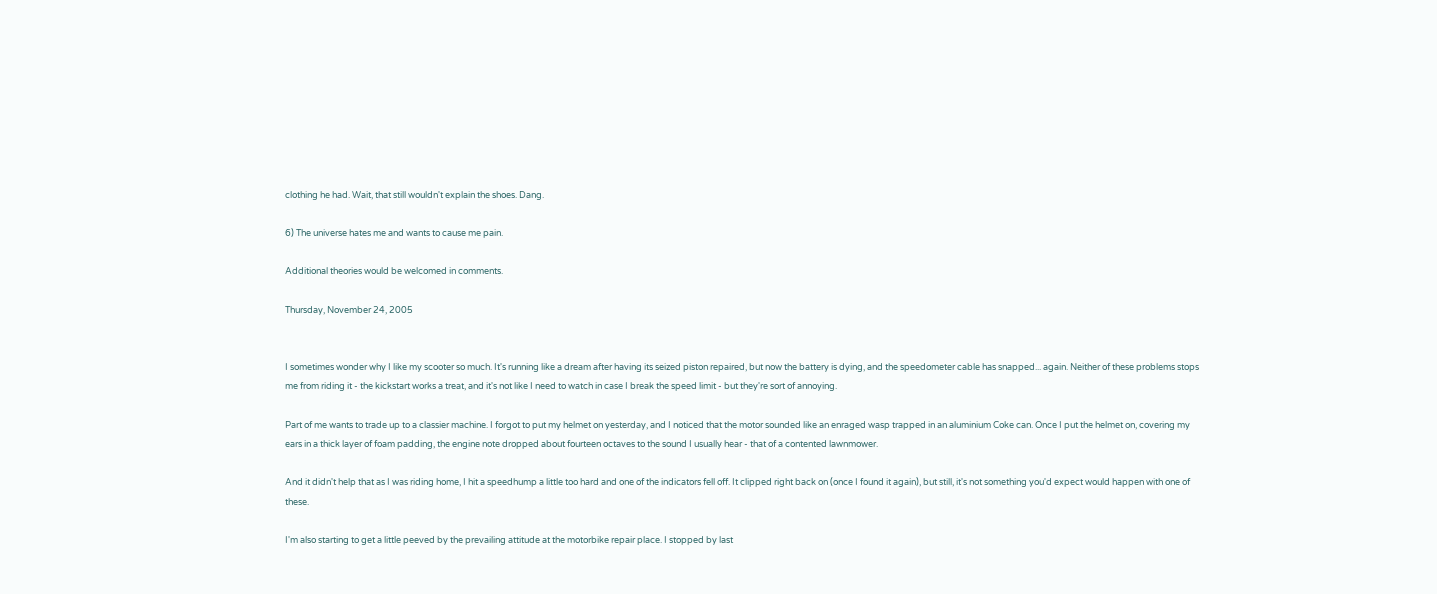clothing he had. Wait, that still wouldn't explain the shoes. Dang.

6) The universe hates me and wants to cause me pain.

Additional theories would be welcomed in comments.

Thursday, November 24, 2005


I sometimes wonder why I like my scooter so much. It's running like a dream after having its seized piston repaired, but now the battery is dying, and the speedometer cable has snapped... again. Neither of these problems stops me from riding it - the kickstart works a treat, and it's not like I need to watch in case I break the speed limit - but they're sort of annoying.

Part of me wants to trade up to a classier machine. I forgot to put my helmet on yesterday, and I noticed that the motor sounded like an enraged wasp trapped in an aluminium Coke can. Once I put the helmet on, covering my ears in a thick layer of foam padding, the engine note dropped about fourteen octaves to the sound I usually hear - that of a contented lawnmower.

And it didn't help that as I was riding home, I hit a speedhump a little too hard and one of the indicators fell off. It clipped right back on (once I found it again), but still, it's not something you'd expect would happen with one of these.

I'm also starting to get a little peeved by the prevailing attitude at the motorbike repair place. I stopped by last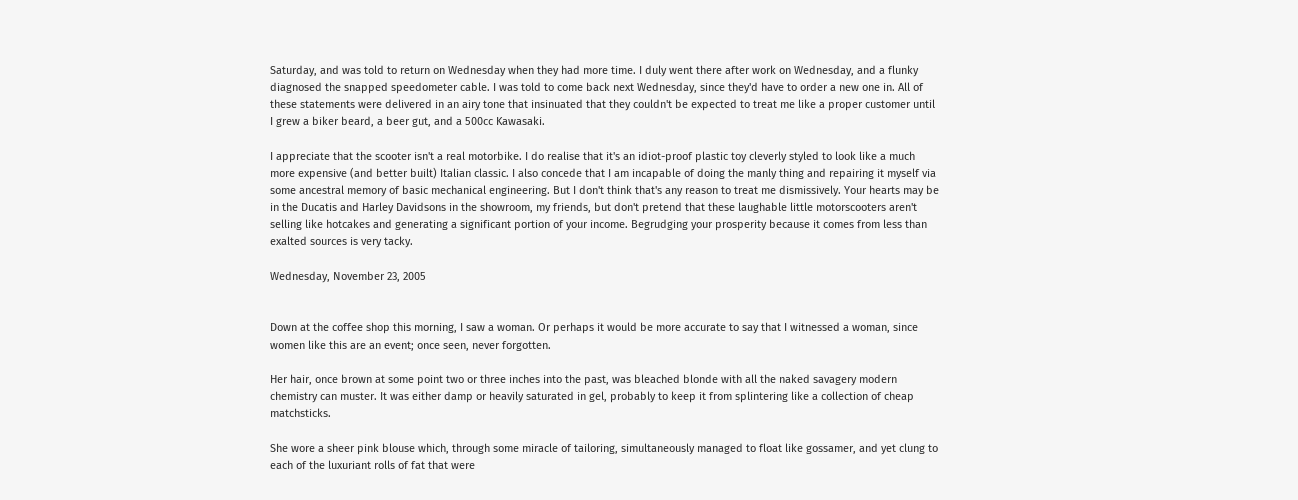Saturday, and was told to return on Wednesday when they had more time. I duly went there after work on Wednesday, and a flunky diagnosed the snapped speedometer cable. I was told to come back next Wednesday, since they'd have to order a new one in. All of these statements were delivered in an airy tone that insinuated that they couldn't be expected to treat me like a proper customer until I grew a biker beard, a beer gut, and a 500cc Kawasaki.

I appreciate that the scooter isn't a real motorbike. I do realise that it's an idiot-proof plastic toy cleverly styled to look like a much more expensive (and better built) Italian classic. I also concede that I am incapable of doing the manly thing and repairing it myself via some ancestral memory of basic mechanical engineering. But I don't think that's any reason to treat me dismissively. Your hearts may be in the Ducatis and Harley Davidsons in the showroom, my friends, but don't pretend that these laughable little motorscooters aren't selling like hotcakes and generating a significant portion of your income. Begrudging your prosperity because it comes from less than exalted sources is very tacky.

Wednesday, November 23, 2005


Down at the coffee shop this morning, I saw a woman. Or perhaps it would be more accurate to say that I witnessed a woman, since women like this are an event; once seen, never forgotten.

Her hair, once brown at some point two or three inches into the past, was bleached blonde with all the naked savagery modern chemistry can muster. It was either damp or heavily saturated in gel, probably to keep it from splintering like a collection of cheap matchsticks.

She wore a sheer pink blouse which, through some miracle of tailoring, simultaneously managed to float like gossamer, and yet clung to each of the luxuriant rolls of fat that were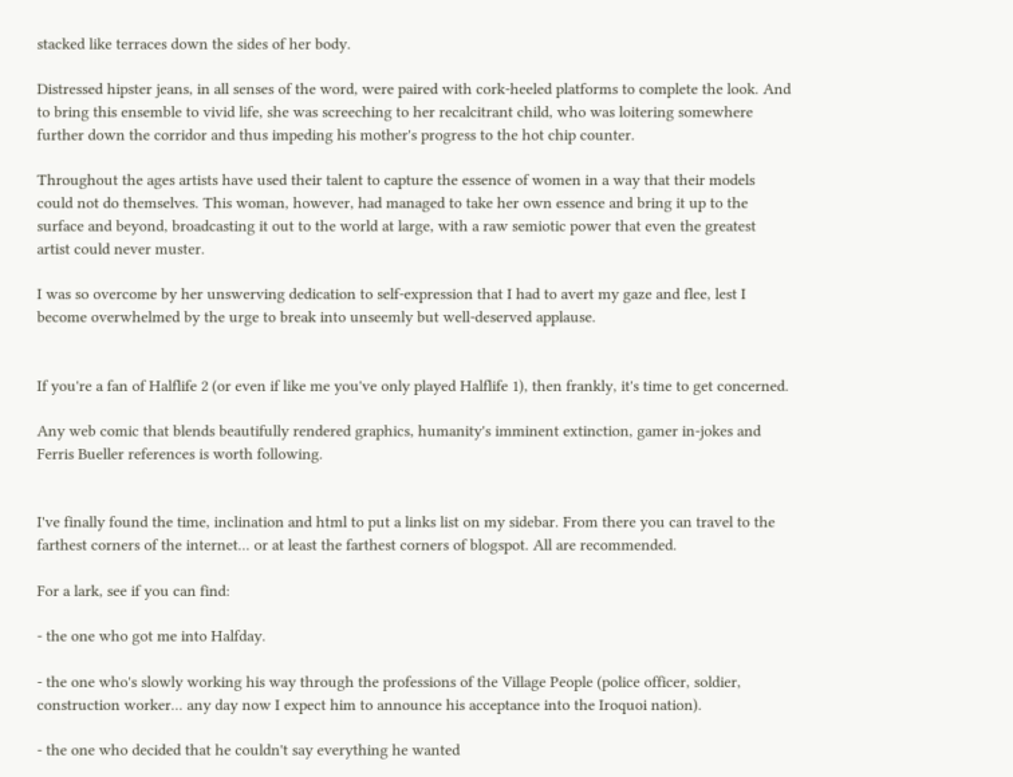stacked like terraces down the sides of her body.

Distressed hipster jeans, in all senses of the word, were paired with cork-heeled platforms to complete the look. And to bring this ensemble to vivid life, she was screeching to her recalcitrant child, who was loitering somewhere further down the corridor and thus impeding his mother's progress to the hot chip counter.

Throughout the ages artists have used their talent to capture the essence of women in a way that their models could not do themselves. This woman, however, had managed to take her own essence and bring it up to the surface and beyond, broadcasting it out to the world at large, with a raw semiotic power that even the greatest artist could never muster.

I was so overcome by her unswerving dedication to self-expression that I had to avert my gaze and flee, lest I become overwhelmed by the urge to break into unseemly but well-deserved applause.


If you're a fan of Halflife 2 (or even if like me you've only played Halflife 1), then frankly, it's time to get concerned.

Any web comic that blends beautifully rendered graphics, humanity's imminent extinction, gamer in-jokes and Ferris Bueller references is worth following.


I've finally found the time, inclination and html to put a links list on my sidebar. From there you can travel to the farthest corners of the internet... or at least the farthest corners of blogspot. All are recommended.

For a lark, see if you can find:

- the one who got me into Halfday.

- the one who's slowly working his way through the professions of the Village People (police officer, soldier, construction worker... any day now I expect him to announce his acceptance into the Iroquoi nation).

- the one who decided that he couldn't say everything he wanted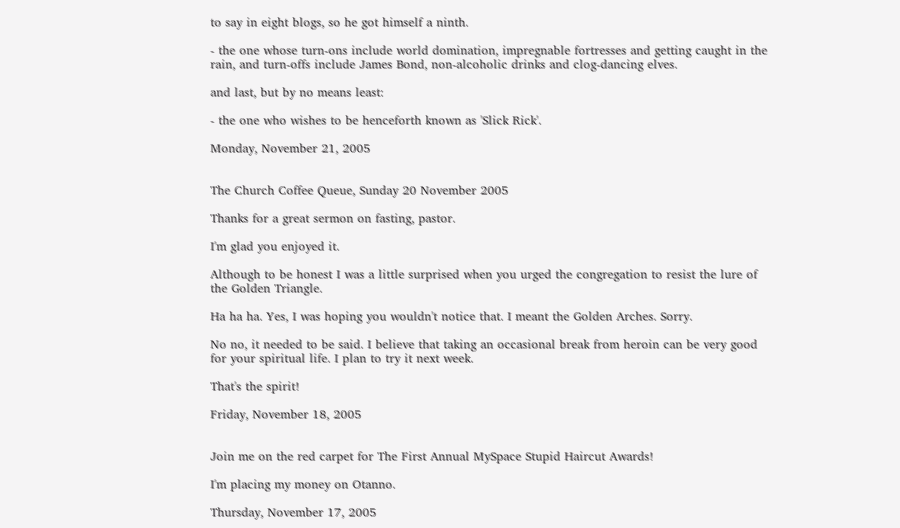to say in eight blogs, so he got himself a ninth.

- the one whose turn-ons include world domination, impregnable fortresses and getting caught in the rain, and turn-offs include James Bond, non-alcoholic drinks and clog-dancing elves.

and last, but by no means least:

- the one who wishes to be henceforth known as 'Slick Rick'.

Monday, November 21, 2005


The Church Coffee Queue, Sunday 20 November 2005

Thanks for a great sermon on fasting, pastor.

I'm glad you enjoyed it.

Although to be honest I was a little surprised when you urged the congregation to resist the lure of the Golden Triangle.

Ha ha ha. Yes, I was hoping you wouldn't notice that. I meant the Golden Arches. Sorry.

No no, it needed to be said. I believe that taking an occasional break from heroin can be very good for your spiritual life. I plan to try it next week.

That's the spirit!

Friday, November 18, 2005


Join me on the red carpet for The First Annual MySpace Stupid Haircut Awards!

I'm placing my money on Otanno.

Thursday, November 17, 2005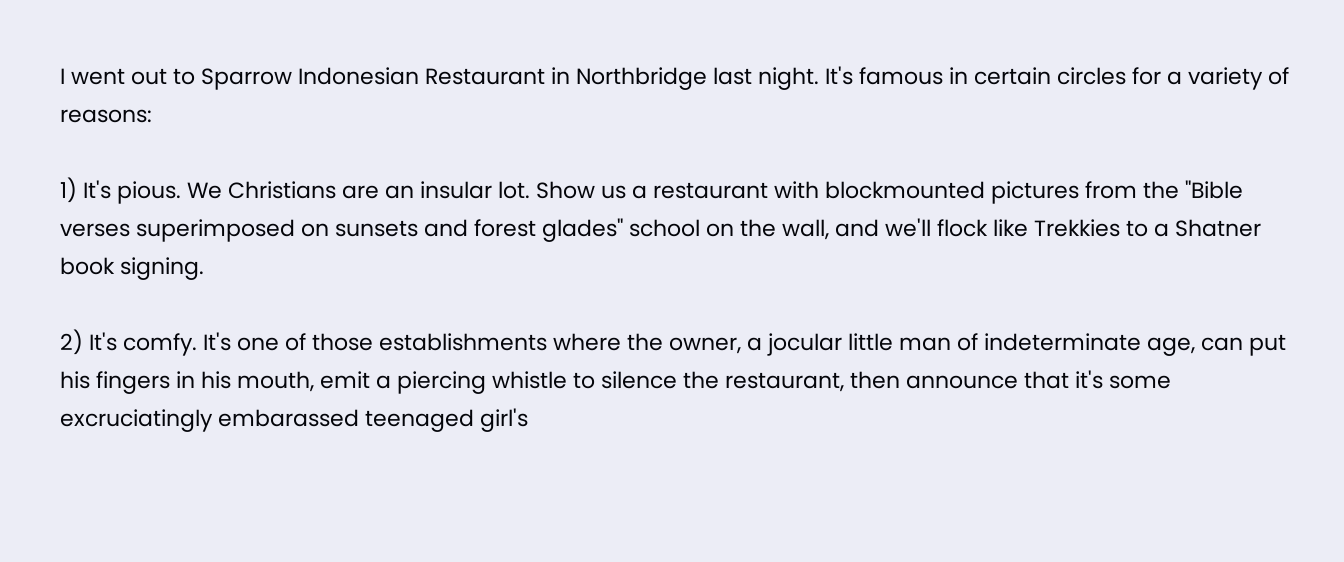I went out to Sparrow Indonesian Restaurant in Northbridge last night. It's famous in certain circles for a variety of reasons:

1) It's pious. We Christians are an insular lot. Show us a restaurant with blockmounted pictures from the "Bible verses superimposed on sunsets and forest glades" school on the wall, and we'll flock like Trekkies to a Shatner book signing.

2) It's comfy. It's one of those establishments where the owner, a jocular little man of indeterminate age, can put his fingers in his mouth, emit a piercing whistle to silence the restaurant, then announce that it's some excruciatingly embarassed teenaged girl's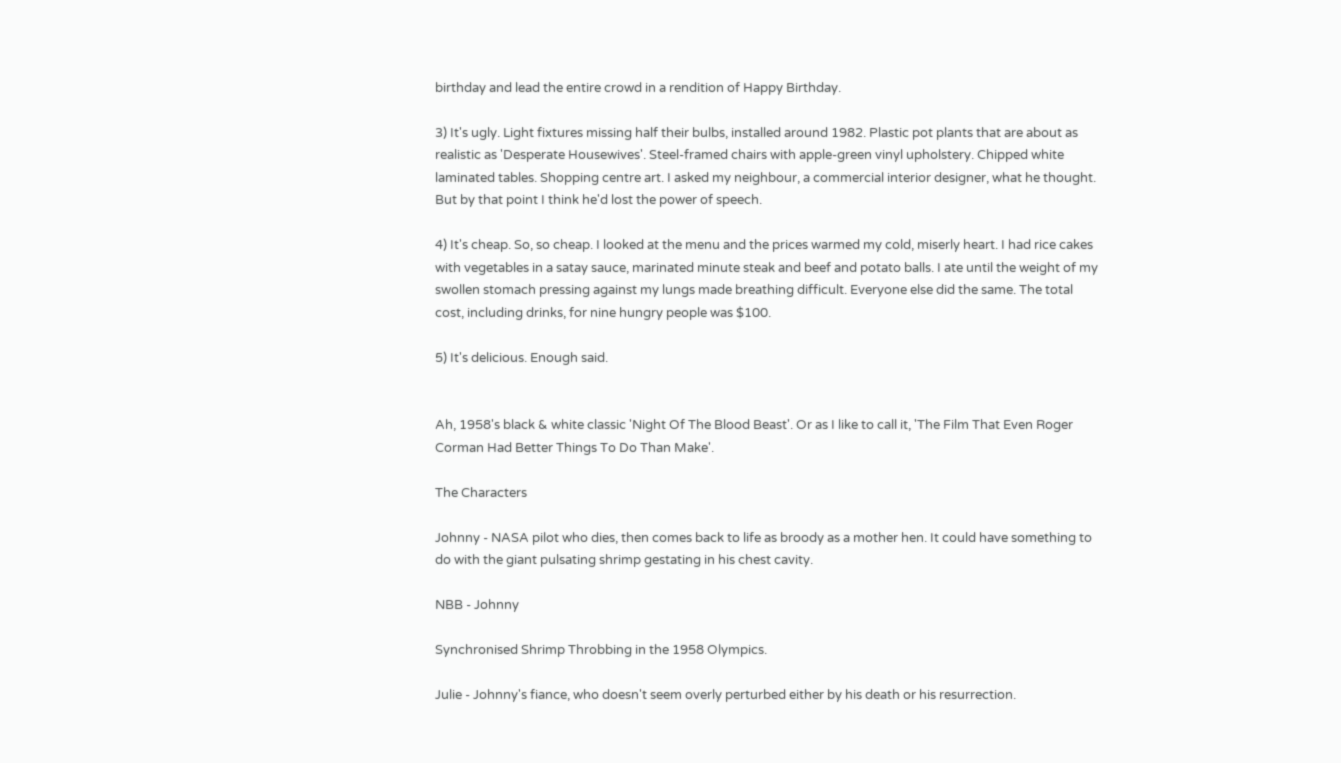birthday and lead the entire crowd in a rendition of Happy Birthday.

3) It's ugly. Light fixtures missing half their bulbs, installed around 1982. Plastic pot plants that are about as realistic as 'Desperate Housewives'. Steel-framed chairs with apple-green vinyl upholstery. Chipped white laminated tables. Shopping centre art. I asked my neighbour, a commercial interior designer, what he thought. But by that point I think he'd lost the power of speech.

4) It's cheap. So, so cheap. I looked at the menu and the prices warmed my cold, miserly heart. I had rice cakes with vegetables in a satay sauce, marinated minute steak and beef and potato balls. I ate until the weight of my swollen stomach pressing against my lungs made breathing difficult. Everyone else did the same. The total cost, including drinks, for nine hungry people was $100.

5) It's delicious. Enough said.


Ah, 1958's black & white classic 'Night Of The Blood Beast'. Or as I like to call it, 'The Film That Even Roger Corman Had Better Things To Do Than Make'.

The Characters

Johnny - NASA pilot who dies, then comes back to life as broody as a mother hen. It could have something to do with the giant pulsating shrimp gestating in his chest cavity.

NBB - Johnny

Synchronised Shrimp Throbbing in the 1958 Olympics.

Julie - Johnny's fiance, who doesn't seem overly perturbed either by his death or his resurrection.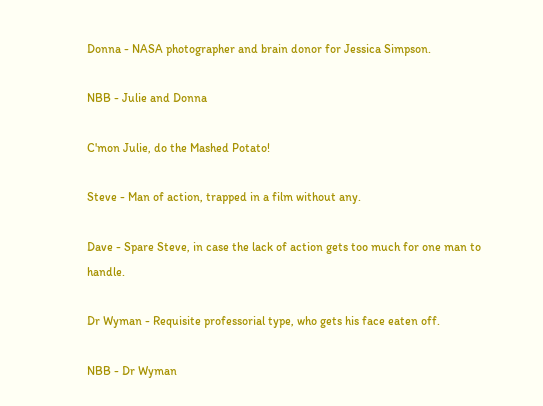Donna - NASA photographer and brain donor for Jessica Simpson.

NBB - Julie and Donna

C'mon Julie, do the Mashed Potato!

Steve - Man of action, trapped in a film without any.

Dave - Spare Steve, in case the lack of action gets too much for one man to handle.

Dr Wyman - Requisite professorial type, who gets his face eaten off.

NBB - Dr Wyman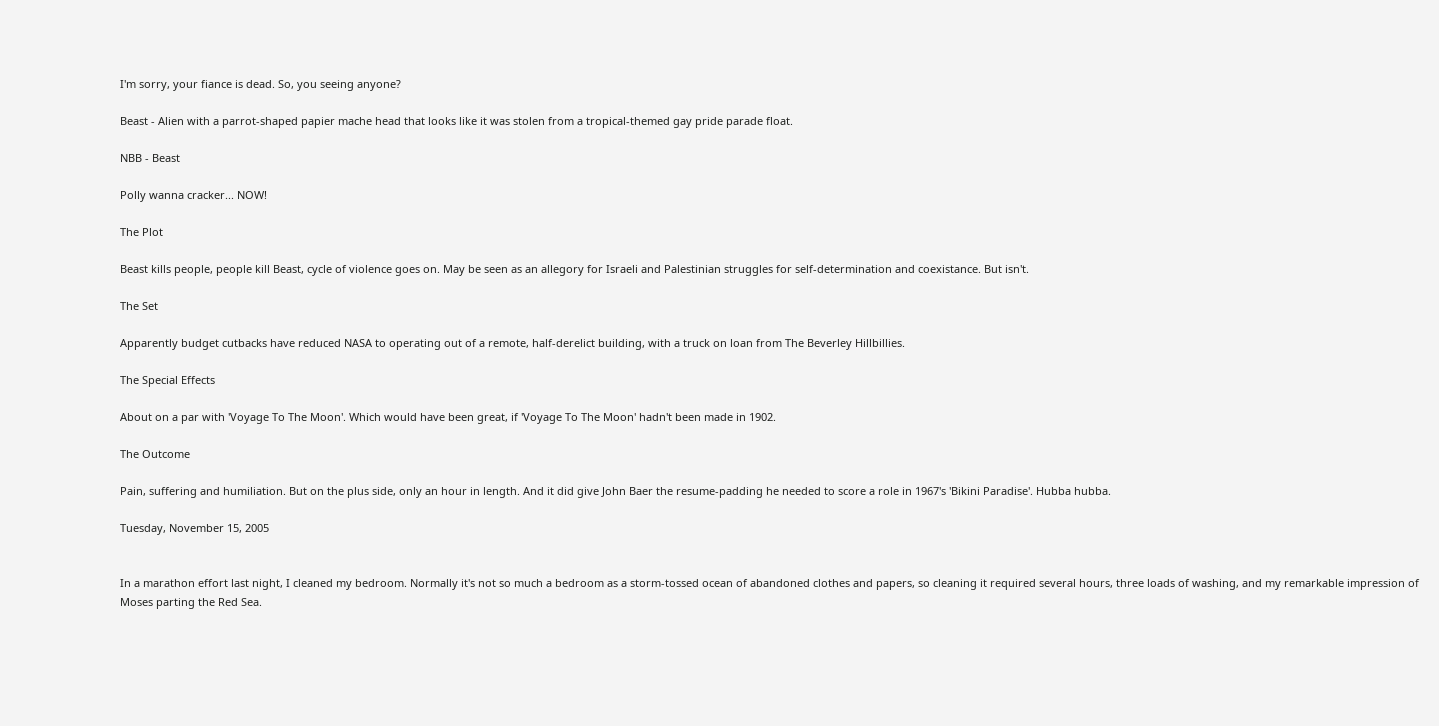I'm sorry, your fiance is dead. So, you seeing anyone?

Beast - Alien with a parrot-shaped papier mache head that looks like it was stolen from a tropical-themed gay pride parade float.

NBB - Beast

Polly wanna cracker... NOW!

The Plot

Beast kills people, people kill Beast, cycle of violence goes on. May be seen as an allegory for Israeli and Palestinian struggles for self-determination and coexistance. But isn't.

The Set

Apparently budget cutbacks have reduced NASA to operating out of a remote, half-derelict building, with a truck on loan from The Beverley Hillbillies.

The Special Effects

About on a par with 'Voyage To The Moon'. Which would have been great, if 'Voyage To The Moon' hadn't been made in 1902.

The Outcome

Pain, suffering and humiliation. But on the plus side, only an hour in length. And it did give John Baer the resume-padding he needed to score a role in 1967's 'Bikini Paradise'. Hubba hubba.

Tuesday, November 15, 2005


In a marathon effort last night, I cleaned my bedroom. Normally it's not so much a bedroom as a storm-tossed ocean of abandoned clothes and papers, so cleaning it required several hours, three loads of washing, and my remarkable impression of Moses parting the Red Sea.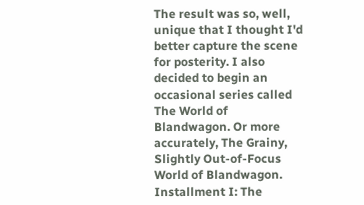The result was so, well, unique that I thought I'd better capture the scene for posterity. I also decided to begin an occasional series called The World of Blandwagon. Or more accurately, The Grainy, Slightly Out-of-Focus World of Blandwagon. Installment I: The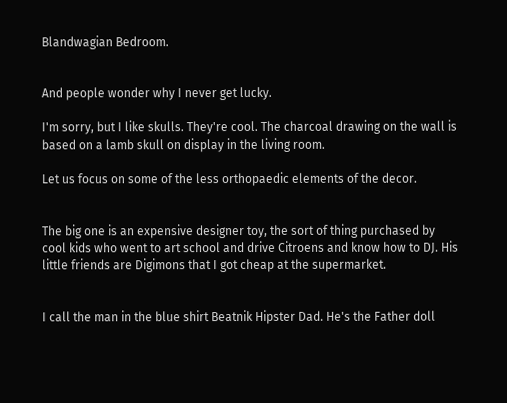Blandwagian Bedroom.


And people wonder why I never get lucky.

I'm sorry, but I like skulls. They're cool. The charcoal drawing on the wall is based on a lamb skull on display in the living room.

Let us focus on some of the less orthopaedic elements of the decor.


The big one is an expensive designer toy, the sort of thing purchased by cool kids who went to art school and drive Citroens and know how to DJ. His little friends are Digimons that I got cheap at the supermarket.


I call the man in the blue shirt Beatnik Hipster Dad. He's the Father doll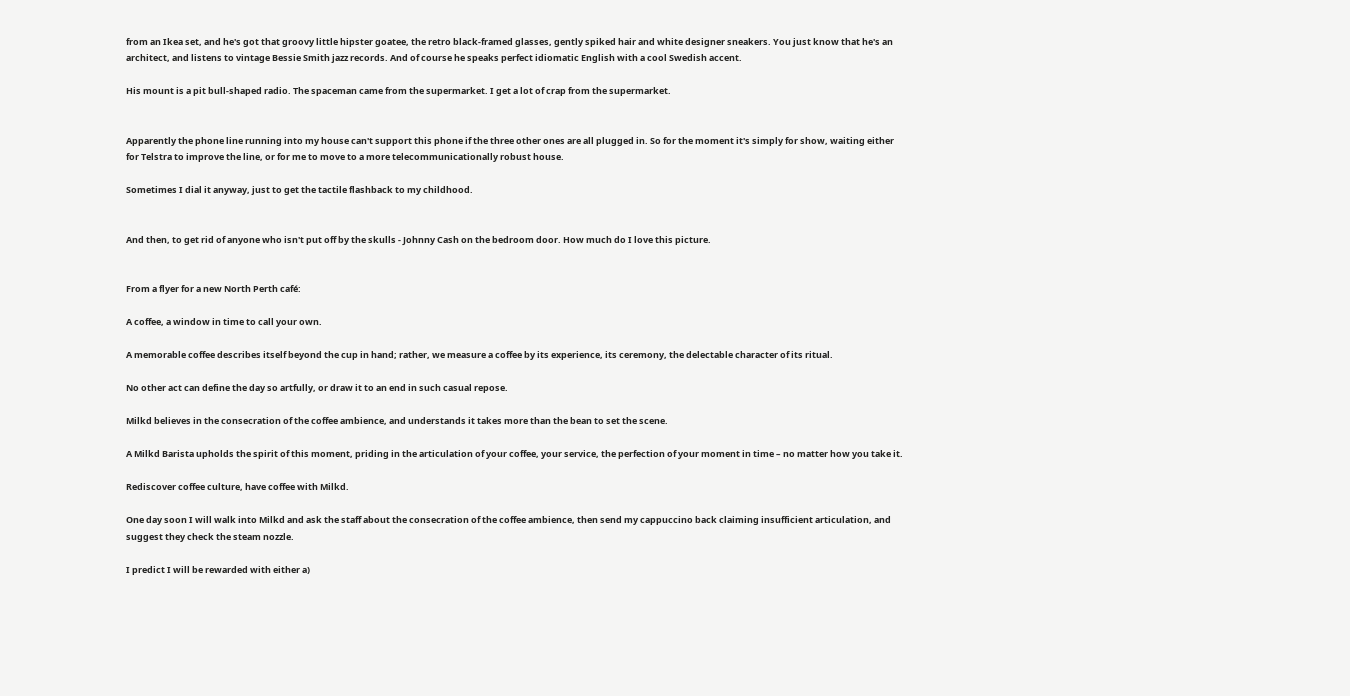from an Ikea set, and he's got that groovy little hipster goatee, the retro black-framed glasses, gently spiked hair and white designer sneakers. You just know that he's an architect, and listens to vintage Bessie Smith jazz records. And of course he speaks perfect idiomatic English with a cool Swedish accent.

His mount is a pit bull-shaped radio. The spaceman came from the supermarket. I get a lot of crap from the supermarket.


Apparently the phone line running into my house can't support this phone if the three other ones are all plugged in. So for the moment it's simply for show, waiting either for Telstra to improve the line, or for me to move to a more telecommunicationally robust house.

Sometimes I dial it anyway, just to get the tactile flashback to my childhood.


And then, to get rid of anyone who isn't put off by the skulls - Johnny Cash on the bedroom door. How much do I love this picture.


From a flyer for a new North Perth café:

A coffee, a window in time to call your own.

A memorable coffee describes itself beyond the cup in hand; rather, we measure a coffee by its experience, its ceremony, the delectable character of its ritual.

No other act can define the day so artfully, or draw it to an end in such casual repose.

Milkd believes in the consecration of the coffee ambience, and understands it takes more than the bean to set the scene.

A Milkd Barista upholds the spirit of this moment, priding in the articulation of your coffee, your service, the perfection of your moment in time – no matter how you take it.

Rediscover coffee culture, have coffee with Milkd.

One day soon I will walk into Milkd and ask the staff about the consecration of the coffee ambience, then send my cappuccino back claiming insufficient articulation, and suggest they check the steam nozzle.

I predict I will be rewarded with either a)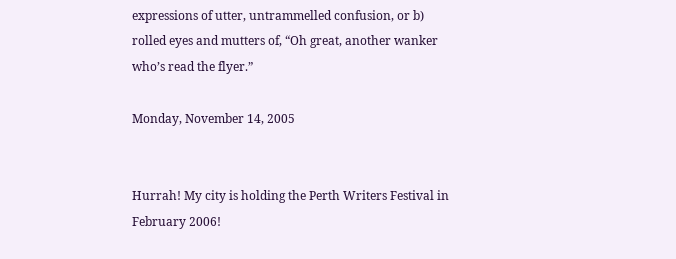expressions of utter, untrammelled confusion, or b) rolled eyes and mutters of, “Oh great, another wanker who’s read the flyer.”

Monday, November 14, 2005


Hurrah! My city is holding the Perth Writers Festival in February 2006!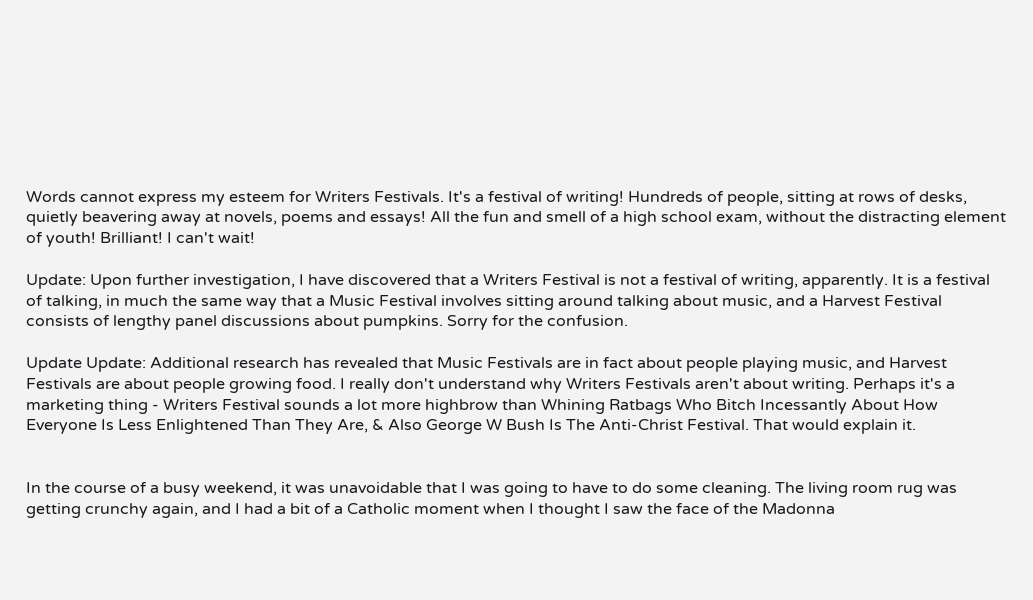Words cannot express my esteem for Writers Festivals. It's a festival of writing! Hundreds of people, sitting at rows of desks, quietly beavering away at novels, poems and essays! All the fun and smell of a high school exam, without the distracting element of youth! Brilliant! I can't wait!

Update: Upon further investigation, I have discovered that a Writers Festival is not a festival of writing, apparently. It is a festival of talking, in much the same way that a Music Festival involves sitting around talking about music, and a Harvest Festival consists of lengthy panel discussions about pumpkins. Sorry for the confusion.

Update Update: Additional research has revealed that Music Festivals are in fact about people playing music, and Harvest Festivals are about people growing food. I really don't understand why Writers Festivals aren't about writing. Perhaps it's a marketing thing - Writers Festival sounds a lot more highbrow than Whining Ratbags Who Bitch Incessantly About How Everyone Is Less Enlightened Than They Are, & Also George W Bush Is The Anti-Christ Festival. That would explain it.


In the course of a busy weekend, it was unavoidable that I was going to have to do some cleaning. The living room rug was getting crunchy again, and I had a bit of a Catholic moment when I thought I saw the face of the Madonna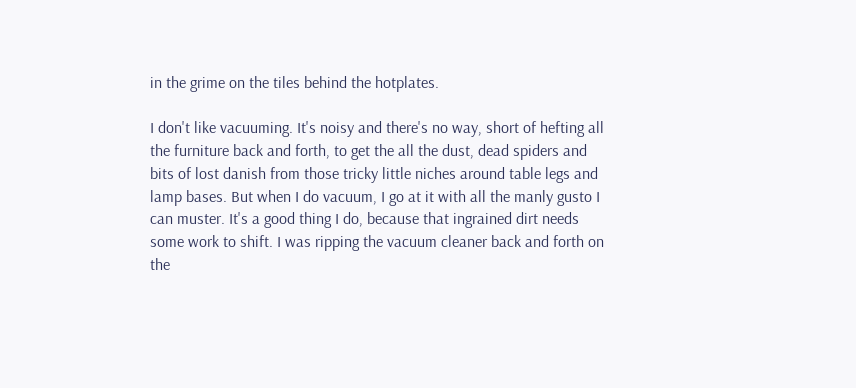in the grime on the tiles behind the hotplates.

I don't like vacuuming. It's noisy and there's no way, short of hefting all the furniture back and forth, to get the all the dust, dead spiders and bits of lost danish from those tricky little niches around table legs and lamp bases. But when I do vacuum, I go at it with all the manly gusto I can muster. It's a good thing I do, because that ingrained dirt needs some work to shift. I was ripping the vacuum cleaner back and forth on the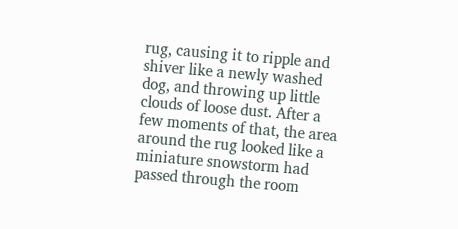rug, causing it to ripple and shiver like a newly washed dog, and throwing up little clouds of loose dust. After a few moments of that, the area around the rug looked like a miniature snowstorm had passed through the room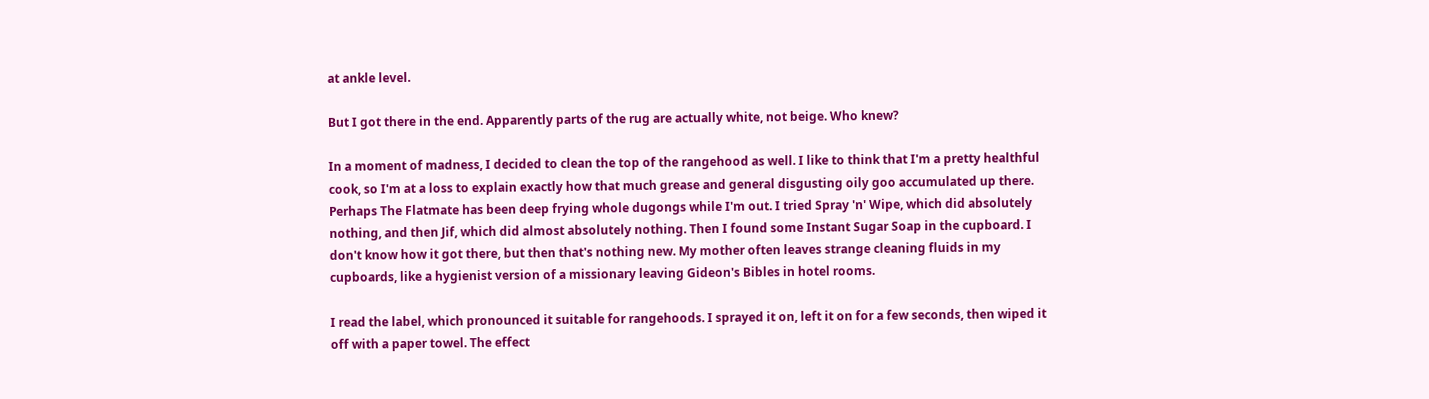at ankle level.

But I got there in the end. Apparently parts of the rug are actually white, not beige. Who knew?

In a moment of madness, I decided to clean the top of the rangehood as well. I like to think that I'm a pretty healthful cook, so I'm at a loss to explain exactly how that much grease and general disgusting oily goo accumulated up there. Perhaps The Flatmate has been deep frying whole dugongs while I'm out. I tried Spray 'n' Wipe, which did absolutely nothing, and then Jif, which did almost absolutely nothing. Then I found some Instant Sugar Soap in the cupboard. I don't know how it got there, but then that's nothing new. My mother often leaves strange cleaning fluids in my cupboards, like a hygienist version of a missionary leaving Gideon's Bibles in hotel rooms.

I read the label, which pronounced it suitable for rangehoods. I sprayed it on, left it on for a few seconds, then wiped it off with a paper towel. The effect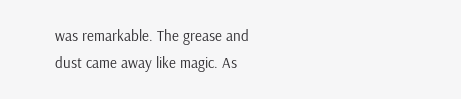was remarkable. The grease and dust came away like magic. As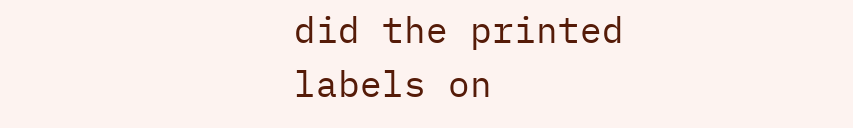did the printed labels on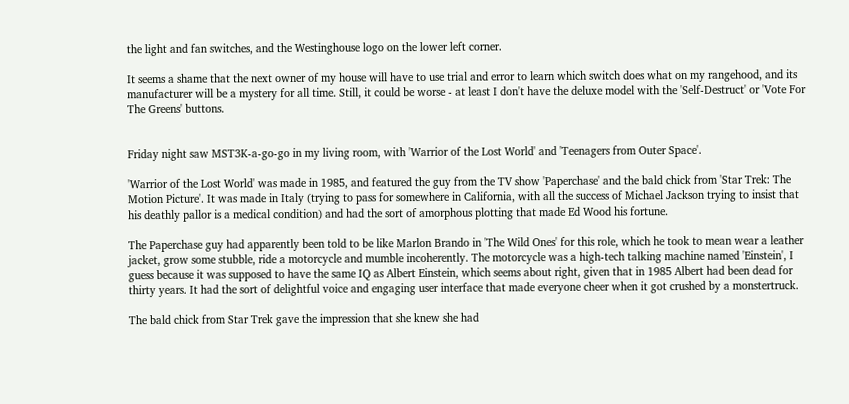the light and fan switches, and the Westinghouse logo on the lower left corner.

It seems a shame that the next owner of my house will have to use trial and error to learn which switch does what on my rangehood, and its manufacturer will be a mystery for all time. Still, it could be worse - at least I don't have the deluxe model with the 'Self-Destruct' or 'Vote For The Greens' buttons.


Friday night saw MST3K-a-go-go in my living room, with 'Warrior of the Lost World' and 'Teenagers from Outer Space'.

'Warrior of the Lost World' was made in 1985, and featured the guy from the TV show 'Paperchase' and the bald chick from 'Star Trek: The Motion Picture'. It was made in Italy (trying to pass for somewhere in California, with all the success of Michael Jackson trying to insist that his deathly pallor is a medical condition) and had the sort of amorphous plotting that made Ed Wood his fortune.

The Paperchase guy had apparently been told to be like Marlon Brando in 'The Wild Ones' for this role, which he took to mean wear a leather jacket, grow some stubble, ride a motorcycle and mumble incoherently. The motorcycle was a high-tech talking machine named 'Einstein', I guess because it was supposed to have the same IQ as Albert Einstein, which seems about right, given that in 1985 Albert had been dead for thirty years. It had the sort of delightful voice and engaging user interface that made everyone cheer when it got crushed by a monstertruck.

The bald chick from Star Trek gave the impression that she knew she had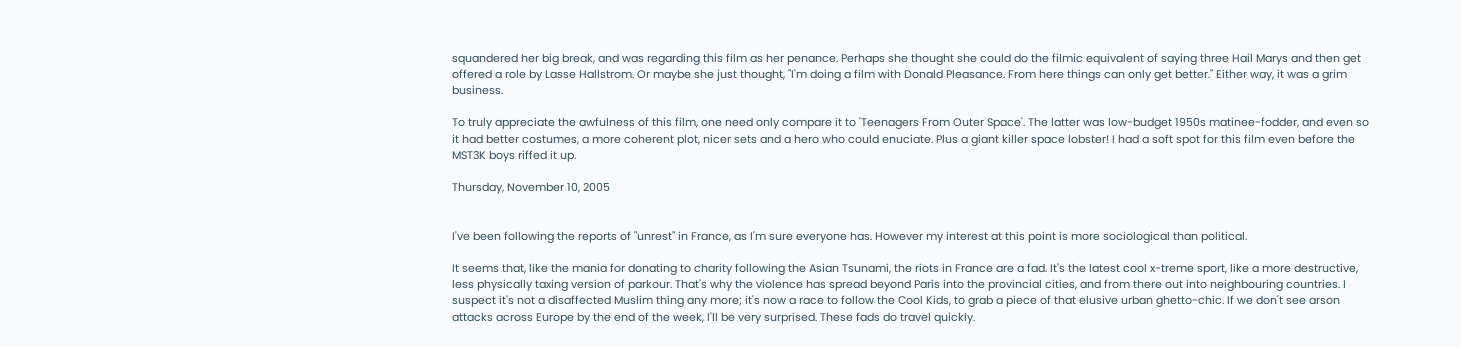squandered her big break, and was regarding this film as her penance. Perhaps she thought she could do the filmic equivalent of saying three Hail Marys and then get offered a role by Lasse Hallstrom. Or maybe she just thought, "I'm doing a film with Donald Pleasance. From here things can only get better." Either way, it was a grim business.

To truly appreciate the awfulness of this film, one need only compare it to 'Teenagers From Outer Space'. The latter was low-budget 1950s matinee-fodder, and even so it had better costumes, a more coherent plot, nicer sets and a hero who could enuciate. Plus a giant killer space lobster! I had a soft spot for this film even before the MST3K boys riffed it up.

Thursday, November 10, 2005


I've been following the reports of "unrest" in France, as I'm sure everyone has. However my interest at this point is more sociological than political.

It seems that, like the mania for donating to charity following the Asian Tsunami, the riots in France are a fad. It's the latest cool x-treme sport, like a more destructive, less physically taxing version of parkour. That's why the violence has spread beyond Paris into the provincial cities, and from there out into neighbouring countries. I suspect it's not a disaffected Muslim thing any more; it's now a race to follow the Cool Kids, to grab a piece of that elusive urban ghetto-chic. If we don't see arson attacks across Europe by the end of the week, I'll be very surprised. These fads do travel quickly.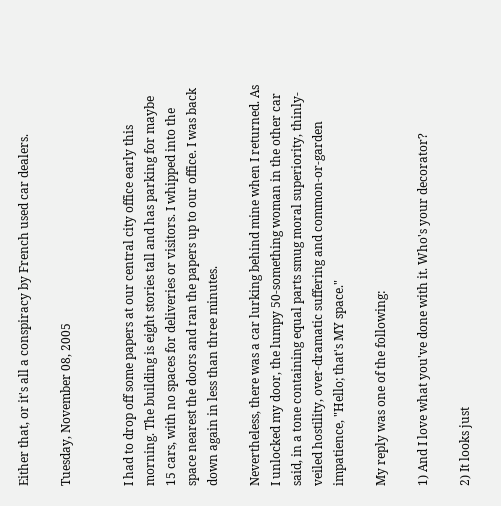Either that, or it's all a conspiracy by French used car dealers.

Tuesday, November 08, 2005


I had to drop off some papers at our central city office early this morning. The building is eight stories tall and has parking for maybe 15 cars, with no spaces for deliveries or visitors. I whipped into the space nearest the doors and ran the papers up to our office. I was back down again in less than three minutes.

Nevertheless, there was a car lurking behind mine when I returned. As I unlocked my door, the lumpy 50-something woman in the other car said, in a tone containing equal parts smug moral superiority, thinly-veiled hostility, over-dramatic suffering and common-or-garden impatience, "Hello; that's MY space."

My reply was one of the following:

1) And I love what you've done with it. Who's your decorator?

2) It looks just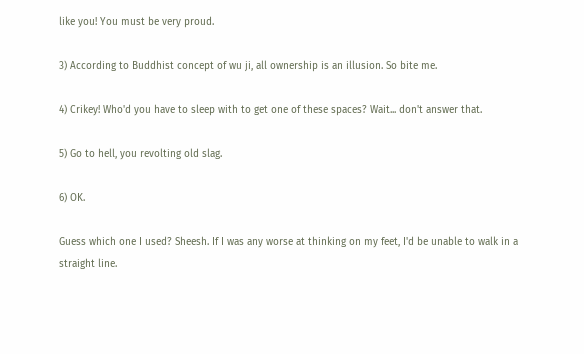like you! You must be very proud.

3) According to Buddhist concept of wu ji, all ownership is an illusion. So bite me.

4) Crikey! Who'd you have to sleep with to get one of these spaces? Wait... don't answer that.

5) Go to hell, you revolting old slag.

6) OK.

Guess which one I used? Sheesh. If I was any worse at thinking on my feet, I'd be unable to walk in a straight line.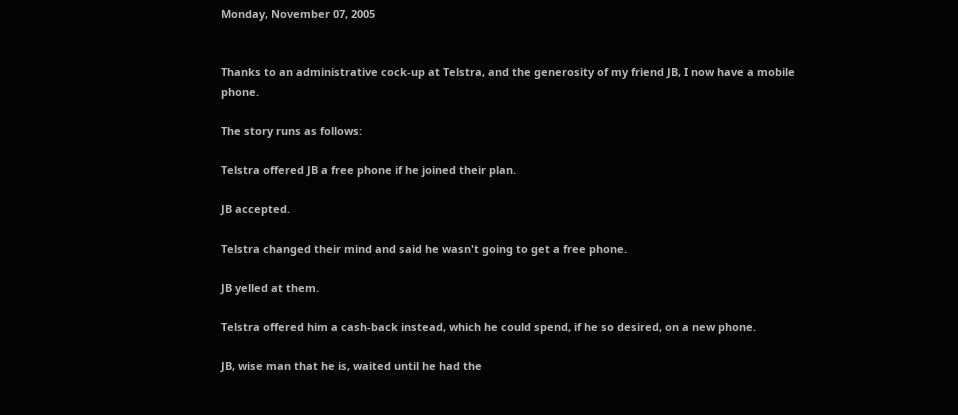Monday, November 07, 2005


Thanks to an administrative cock-up at Telstra, and the generosity of my friend JB, I now have a mobile phone.

The story runs as follows:

Telstra offered JB a free phone if he joined their plan.

JB accepted.

Telstra changed their mind and said he wasn't going to get a free phone.

JB yelled at them.

Telstra offered him a cash-back instead, which he could spend, if he so desired, on a new phone.

JB, wise man that he is, waited until he had the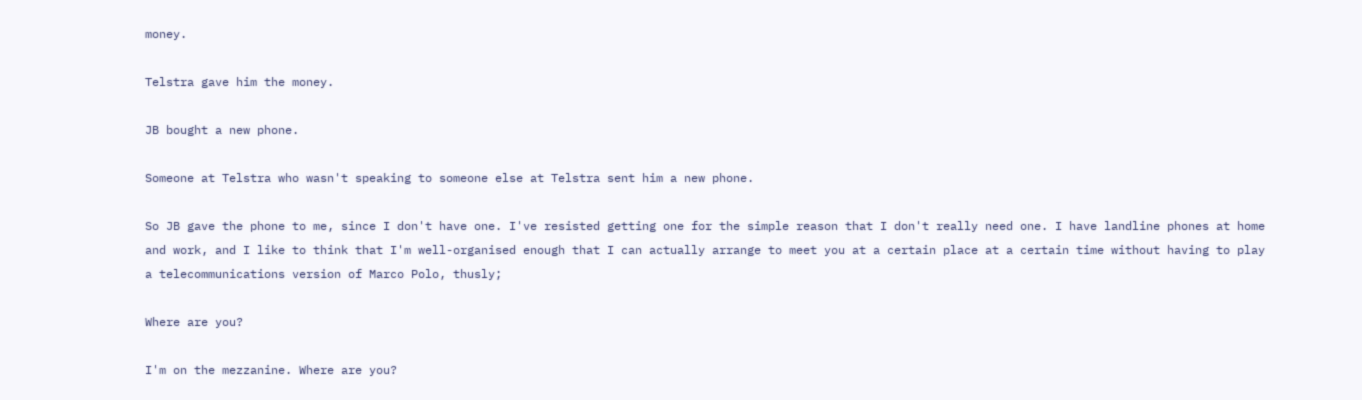money.

Telstra gave him the money.

JB bought a new phone.

Someone at Telstra who wasn't speaking to someone else at Telstra sent him a new phone.

So JB gave the phone to me, since I don't have one. I've resisted getting one for the simple reason that I don't really need one. I have landline phones at home and work, and I like to think that I'm well-organised enough that I can actually arrange to meet you at a certain place at a certain time without having to play a telecommunications version of Marco Polo, thusly;

Where are you?

I'm on the mezzanine. Where are you?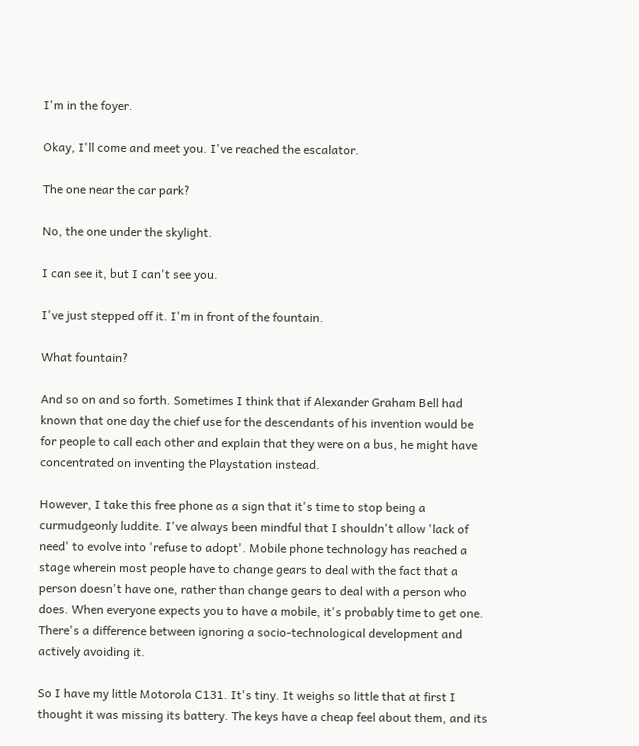I'm in the foyer.

Okay, I'll come and meet you. I've reached the escalator.

The one near the car park?

No, the one under the skylight.

I can see it, but I can't see you.

I've just stepped off it. I'm in front of the fountain.

What fountain?

And so on and so forth. Sometimes I think that if Alexander Graham Bell had known that one day the chief use for the descendants of his invention would be for people to call each other and explain that they were on a bus, he might have concentrated on inventing the Playstation instead.

However, I take this free phone as a sign that it's time to stop being a curmudgeonly luddite. I've always been mindful that I shouldn't allow 'lack of need' to evolve into 'refuse to adopt'. Mobile phone technology has reached a stage wherein most people have to change gears to deal with the fact that a person doesn't have one, rather than change gears to deal with a person who does. When everyone expects you to have a mobile, it's probably time to get one. There's a difference between ignoring a socio-technological development and actively avoiding it.

So I have my little Motorola C131. It's tiny. It weighs so little that at first I thought it was missing its battery. The keys have a cheap feel about them, and its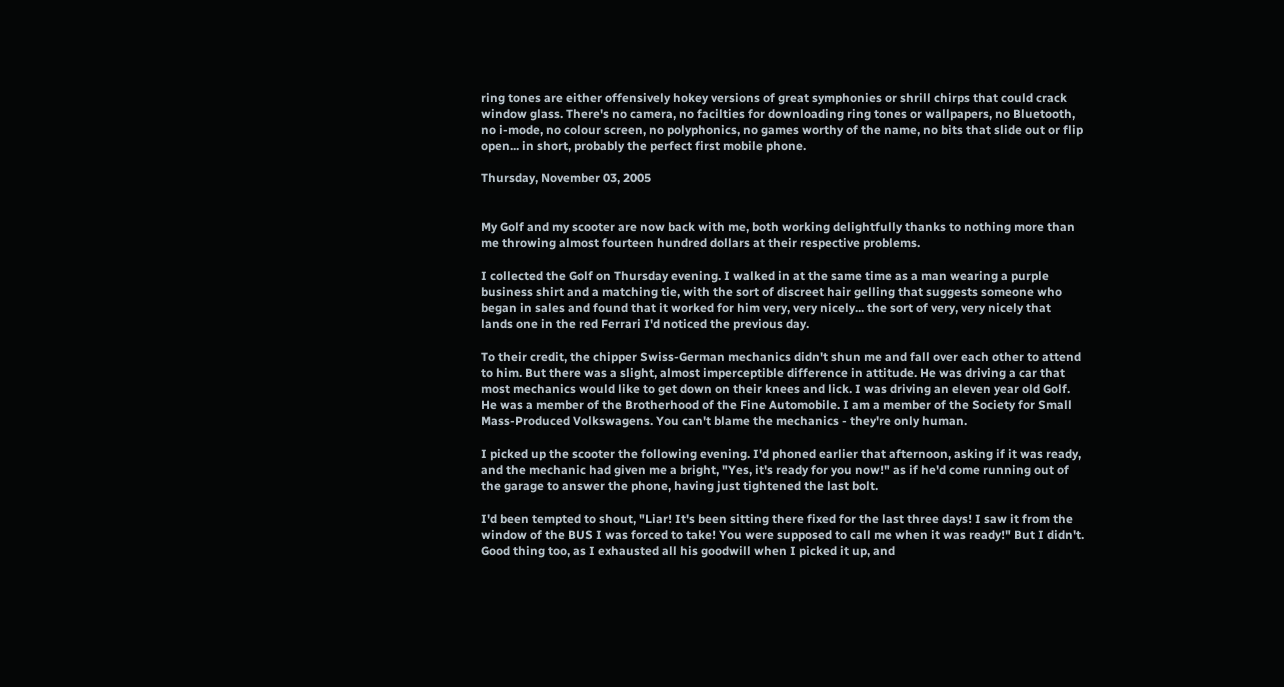ring tones are either offensively hokey versions of great symphonies or shrill chirps that could crack window glass. There's no camera, no facilties for downloading ring tones or wallpapers, no Bluetooth, no i-mode, no colour screen, no polyphonics, no games worthy of the name, no bits that slide out or flip open... in short, probably the perfect first mobile phone.

Thursday, November 03, 2005


My Golf and my scooter are now back with me, both working delightfully thanks to nothing more than me throwing almost fourteen hundred dollars at their respective problems.

I collected the Golf on Thursday evening. I walked in at the same time as a man wearing a purple business shirt and a matching tie, with the sort of discreet hair gelling that suggests someone who began in sales and found that it worked for him very, very nicely... the sort of very, very nicely that lands one in the red Ferrari I'd noticed the previous day.

To their credit, the chipper Swiss-German mechanics didn't shun me and fall over each other to attend to him. But there was a slight, almost imperceptible difference in attitude. He was driving a car that most mechanics would like to get down on their knees and lick. I was driving an eleven year old Golf. He was a member of the Brotherhood of the Fine Automobile. I am a member of the Society for Small Mass-Produced Volkswagens. You can't blame the mechanics - they're only human.

I picked up the scooter the following evening. I'd phoned earlier that afternoon, asking if it was ready, and the mechanic had given me a bright, "Yes, it's ready for you now!" as if he'd come running out of the garage to answer the phone, having just tightened the last bolt.

I'd been tempted to shout, "Liar! It's been sitting there fixed for the last three days! I saw it from the window of the BUS I was forced to take! You were supposed to call me when it was ready!" But I didn't. Good thing too, as I exhausted all his goodwill when I picked it up, and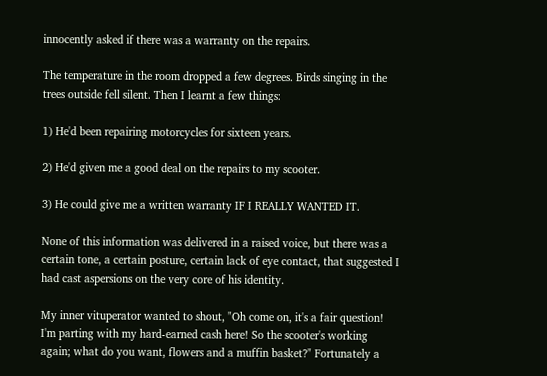innocently asked if there was a warranty on the repairs.

The temperature in the room dropped a few degrees. Birds singing in the trees outside fell silent. Then I learnt a few things:

1) He'd been repairing motorcycles for sixteen years.

2) He'd given me a good deal on the repairs to my scooter.

3) He could give me a written warranty IF I REALLY WANTED IT.

None of this information was delivered in a raised voice, but there was a certain tone, a certain posture, certain lack of eye contact, that suggested I had cast aspersions on the very core of his identity.

My inner vituperator wanted to shout, "Oh come on, it's a fair question! I'm parting with my hard-earned cash here! So the scooter's working again; what do you want, flowers and a muffin basket?" Fortunately a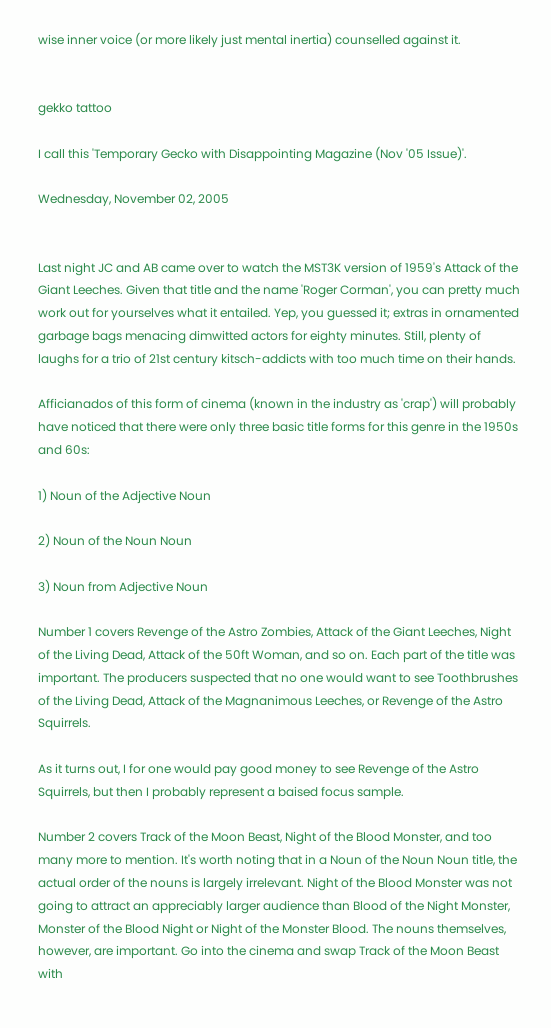wise inner voice (or more likely just mental inertia) counselled against it.


gekko tattoo

I call this 'Temporary Gecko with Disappointing Magazine (Nov '05 Issue)'.

Wednesday, November 02, 2005


Last night JC and AB came over to watch the MST3K version of 1959's Attack of the Giant Leeches. Given that title and the name 'Roger Corman', you can pretty much work out for yourselves what it entailed. Yep, you guessed it; extras in ornamented garbage bags menacing dimwitted actors for eighty minutes. Still, plenty of laughs for a trio of 21st century kitsch-addicts with too much time on their hands.

Afficianados of this form of cinema (known in the industry as 'crap') will probably have noticed that there were only three basic title forms for this genre in the 1950s and 60s:

1) Noun of the Adjective Noun

2) Noun of the Noun Noun

3) Noun from Adjective Noun

Number 1 covers Revenge of the Astro Zombies, Attack of the Giant Leeches, Night of the Living Dead, Attack of the 50ft Woman, and so on. Each part of the title was important. The producers suspected that no one would want to see Toothbrushes of the Living Dead, Attack of the Magnanimous Leeches, or Revenge of the Astro Squirrels.

As it turns out, I for one would pay good money to see Revenge of the Astro Squirrels, but then I probably represent a baised focus sample.

Number 2 covers Track of the Moon Beast, Night of the Blood Monster, and too many more to mention. It's worth noting that in a Noun of the Noun Noun title, the actual order of the nouns is largely irrelevant. Night of the Blood Monster was not going to attract an appreciably larger audience than Blood of the Night Monster, Monster of the Blood Night or Night of the Monster Blood. The nouns themselves, however, are important. Go into the cinema and swap Track of the Moon Beast with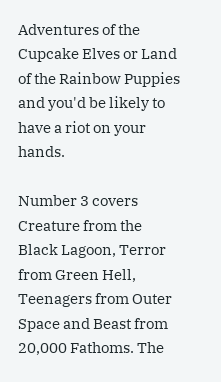Adventures of the Cupcake Elves or Land of the Rainbow Puppies and you'd be likely to have a riot on your hands.

Number 3 covers Creature from the Black Lagoon, Terror from Green Hell, Teenagers from Outer Space and Beast from 20,000 Fathoms. The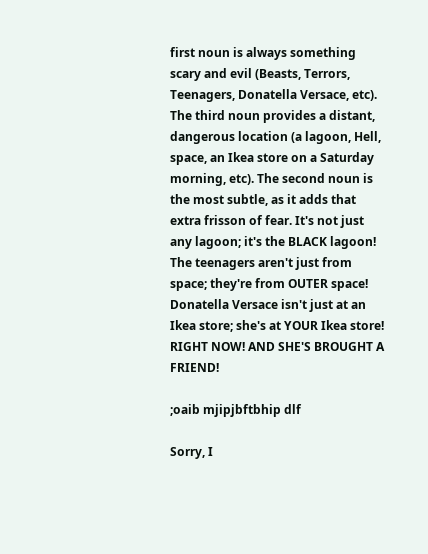first noun is always something scary and evil (Beasts, Terrors, Teenagers, Donatella Versace, etc). The third noun provides a distant, dangerous location (a lagoon, Hell, space, an Ikea store on a Saturday morning, etc). The second noun is the most subtle, as it adds that extra frisson of fear. It's not just any lagoon; it's the BLACK lagoon! The teenagers aren't just from space; they're from OUTER space! Donatella Versace isn't just at an Ikea store; she's at YOUR Ikea store! RIGHT NOW! AND SHE'S BROUGHT A FRIEND!

;oaib mjipjbftbhip dlf

Sorry, I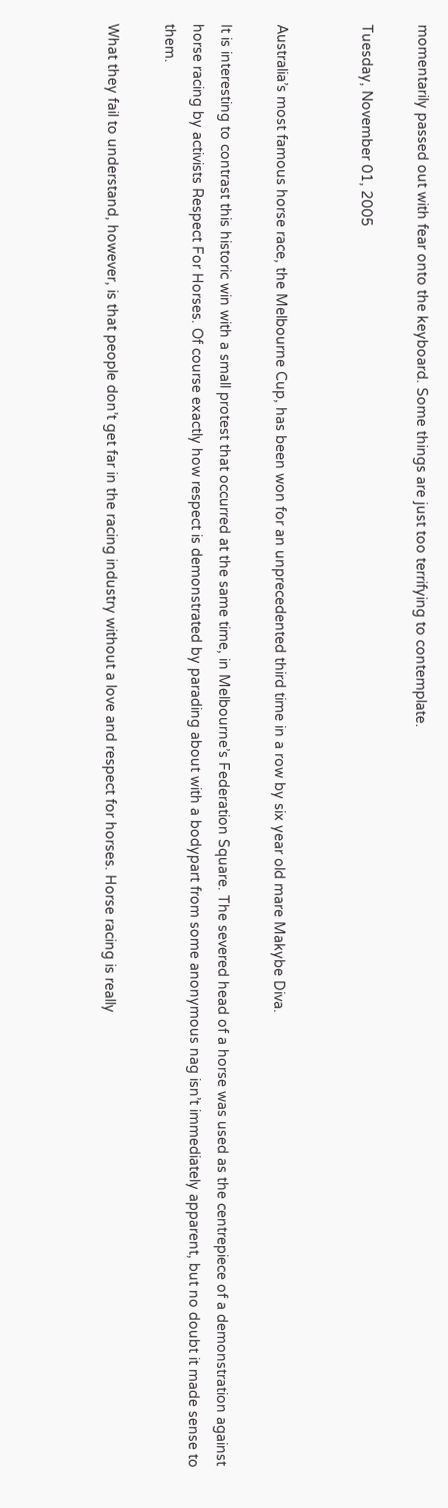momentarily passed out with fear onto the keyboard. Some things are just too terrifying to contemplate.

Tuesday, November 01, 2005


Australia’s most famous horse race, the Melbourne Cup, has been won for an unprecedented third time in a row by six year old mare Makybe Diva.

It is interesting to contrast this historic win with a small protest that occurred at the same time, in Melbourne’s Federation Square. The severed head of a horse was used as the centrepiece of a demonstration against horse racing by activists Respect For Horses. Of course exactly how respect is demonstrated by parading about with a bodypart from some anonymous nag isn’t immediately apparent, but no doubt it made sense to them.

What they fail to understand, however, is that people don’t get far in the racing industry without a love and respect for horses. Horse racing is really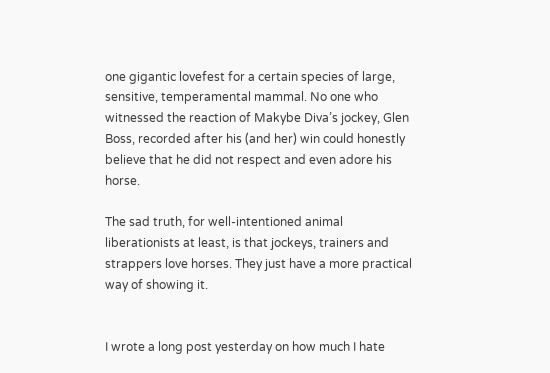one gigantic lovefest for a certain species of large, sensitive, temperamental mammal. No one who witnessed the reaction of Makybe Diva’s jockey, Glen Boss, recorded after his (and her) win could honestly believe that he did not respect and even adore his horse.

The sad truth, for well-intentioned animal liberationists at least, is that jockeys, trainers and strappers love horses. They just have a more practical way of showing it.


I wrote a long post yesterday on how much I hate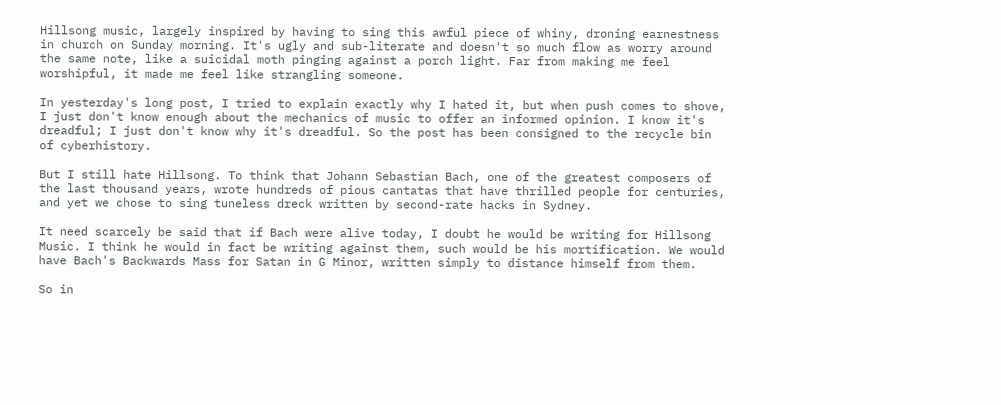Hillsong music, largely inspired by having to sing this awful piece of whiny, droning earnestness in church on Sunday morning. It's ugly and sub-literate and doesn't so much flow as worry around the same note, like a suicidal moth pinging against a porch light. Far from making me feel worshipful, it made me feel like strangling someone.

In yesterday's long post, I tried to explain exactly why I hated it, but when push comes to shove, I just don't know enough about the mechanics of music to offer an informed opinion. I know it's dreadful; I just don't know why it's dreadful. So the post has been consigned to the recycle bin of cyberhistory.

But I still hate Hillsong. To think that Johann Sebastian Bach, one of the greatest composers of the last thousand years, wrote hundreds of pious cantatas that have thrilled people for centuries, and yet we chose to sing tuneless dreck written by second-rate hacks in Sydney.

It need scarcely be said that if Bach were alive today, I doubt he would be writing for Hillsong Music. I think he would in fact be writing against them, such would be his mortification. We would have Bach's Backwards Mass for Satan in G Minor, written simply to distance himself from them.

So in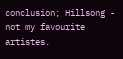conclusion; Hillsong - not my favourite artistes.